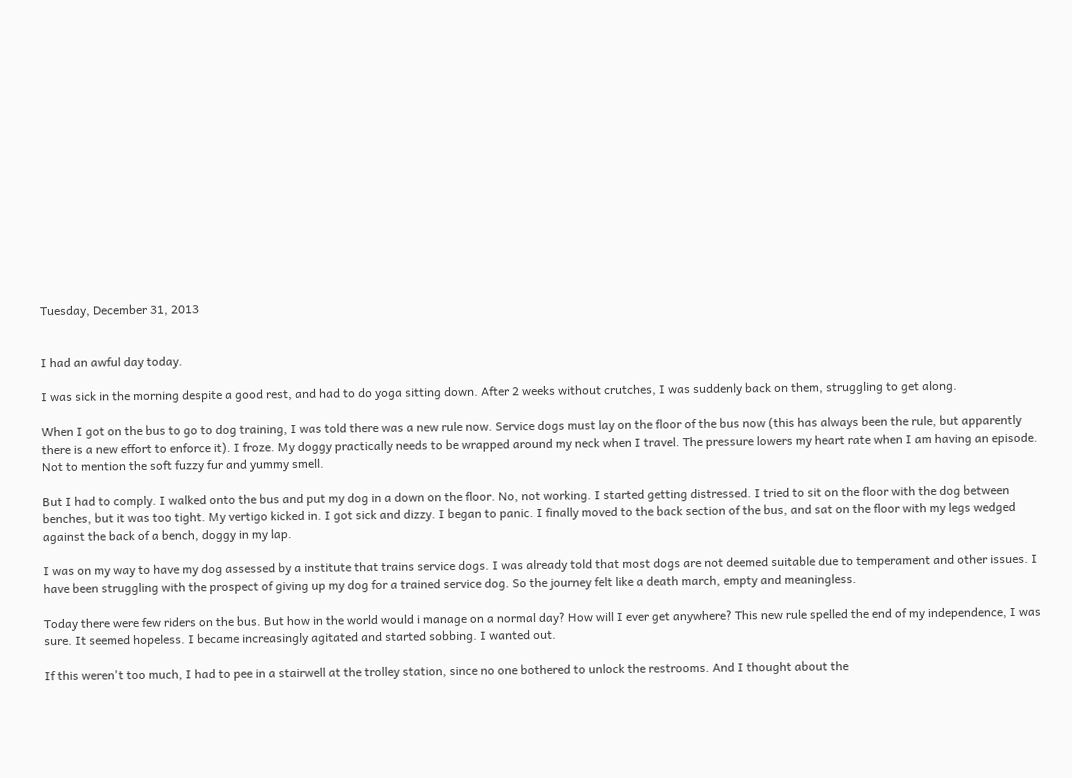Tuesday, December 31, 2013


I had an awful day today.

I was sick in the morning despite a good rest, and had to do yoga sitting down. After 2 weeks without crutches, I was suddenly back on them, struggling to get along.

When I got on the bus to go to dog training, I was told there was a new rule now. Service dogs must lay on the floor of the bus now (this has always been the rule, but apparently there is a new effort to enforce it). I froze. My doggy practically needs to be wrapped around my neck when I travel. The pressure lowers my heart rate when I am having an episode. Not to mention the soft fuzzy fur and yummy smell.

But I had to comply. I walked onto the bus and put my dog in a down on the floor. No, not working. I started getting distressed. I tried to sit on the floor with the dog between benches, but it was too tight. My vertigo kicked in. I got sick and dizzy. I began to panic. I finally moved to the back section of the bus, and sat on the floor with my legs wedged against the back of a bench, doggy in my lap.

I was on my way to have my dog assessed by a institute that trains service dogs. I was already told that most dogs are not deemed suitable due to temperament and other issues. I have been struggling with the prospect of giving up my dog for a trained service dog. So the journey felt like a death march, empty and meaningless.

Today there were few riders on the bus. But how in the world would i manage on a normal day? How will I ever get anywhere? This new rule spelled the end of my independence, I was sure. It seemed hopeless. I became increasingly agitated and started sobbing. I wanted out.

If this weren't too much, I had to pee in a stairwell at the trolley station, since no one bothered to unlock the restrooms. And I thought about the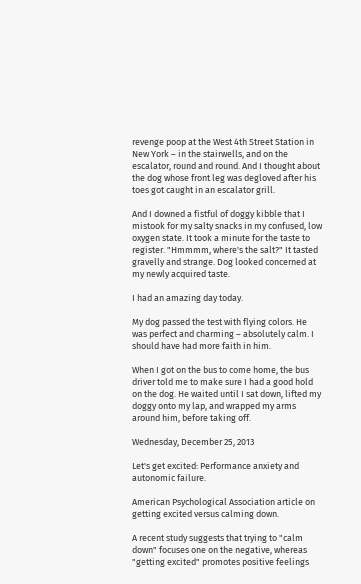revenge poop at the West 4th Street Station in New York – in the stairwells, and on the escalator, round and round. And I thought about the dog whose front leg was degloved after his toes got caught in an escalator grill.

And I downed a fistful of doggy kibble that I mistook for my salty snacks in my confused, low oxygen state. It took a minute for the taste to register. "Hmmmm, where's the salt?" It tasted gravelly and strange. Dog looked concerned at my newly acquired taste.

I had an amazing day today.

My dog passed the test with flying colors. He was perfect and charming – absolutely calm. I should have had more faith in him.

When I got on the bus to come home, the bus driver told me to make sure I had a good hold on the dog. He waited until I sat down, lifted my doggy onto my lap, and wrapped my arms around him, before taking off.

Wednesday, December 25, 2013

Let's get excited: Performance anxiety and autonomic failure.

American Psychological Association article on getting excited versus calming down.

A recent study suggests that trying to "calm down" focuses one on the negative, whereas "getting excited" promotes positive feelings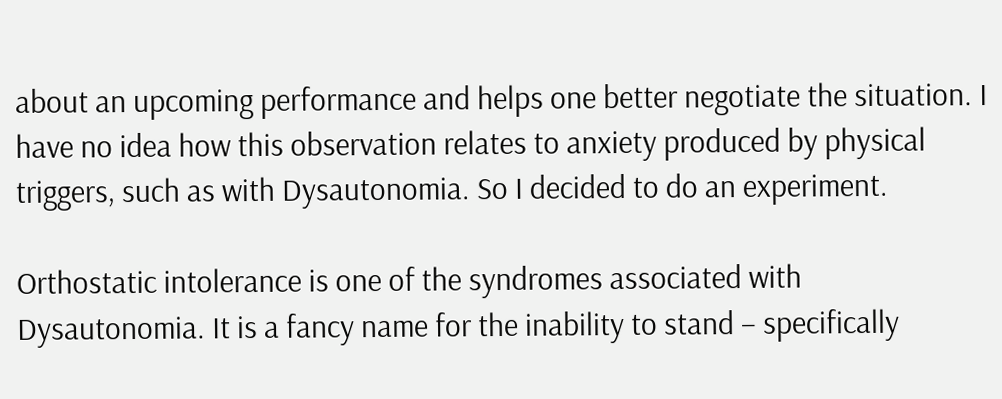about an upcoming performance and helps one better negotiate the situation. I have no idea how this observation relates to anxiety produced by physical triggers, such as with Dysautonomia. So I decided to do an experiment.

Orthostatic intolerance is one of the syndromes associated with Dysautonomia. It is a fancy name for the inability to stand – specifically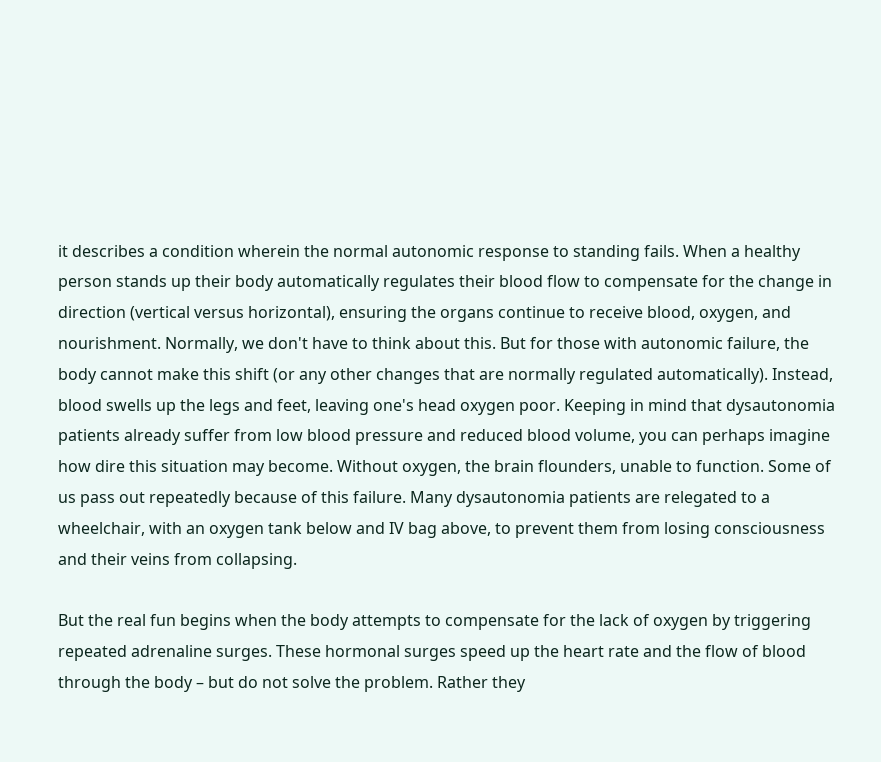it describes a condition wherein the normal autonomic response to standing fails. When a healthy person stands up their body automatically regulates their blood flow to compensate for the change in direction (vertical versus horizontal), ensuring the organs continue to receive blood, oxygen, and nourishment. Normally, we don't have to think about this. But for those with autonomic failure, the body cannot make this shift (or any other changes that are normally regulated automatically). Instead, blood swells up the legs and feet, leaving one's head oxygen poor. Keeping in mind that dysautonomia patients already suffer from low blood pressure and reduced blood volume, you can perhaps imagine how dire this situation may become. Without oxygen, the brain flounders, unable to function. Some of us pass out repeatedly because of this failure. Many dysautonomia patients are relegated to a wheelchair, with an oxygen tank below and IV bag above, to prevent them from losing consciousness and their veins from collapsing.

But the real fun begins when the body attempts to compensate for the lack of oxygen by triggering repeated adrenaline surges. These hormonal surges speed up the heart rate and the flow of blood through the body – but do not solve the problem. Rather they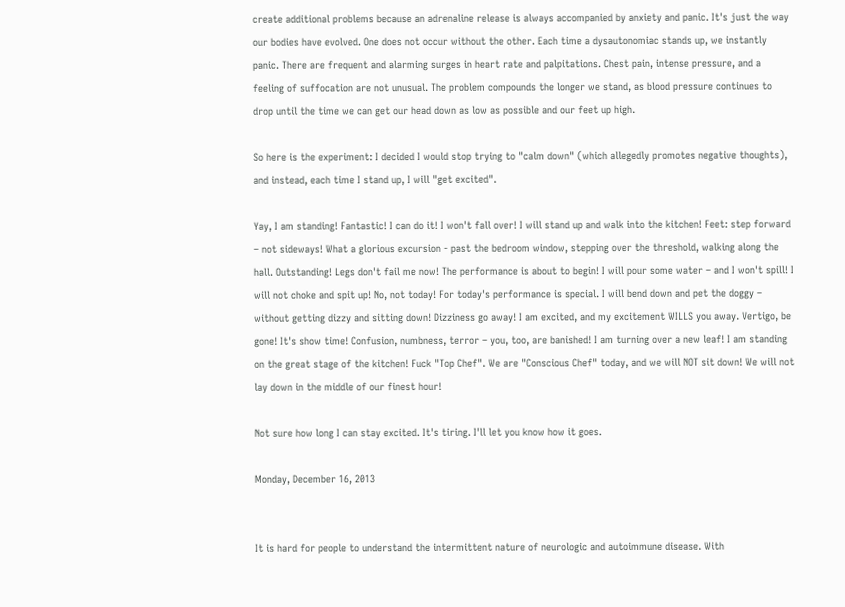create additional problems because an adrenaline release is always accompanied by anxiety and panic. It's just the way our bodies have evolved. One does not occur without the other. Each time a dysautonomiac stands up, we instantly panic. There are frequent and alarming surges in heart rate and palpitations. Chest pain, intense pressure, and a feeling of suffocation are not unusual. The problem compounds the longer we stand, as blood pressure continues to drop until the time we can get our head down as low as possible and our feet up high.

So here is the experiment: I decided I would stop trying to "calm down" (which allegedly promotes negative thoughts), and instead, each time I stand up, I will "get excited".

Yay, I am standing! Fantastic! I can do it! I won't fall over! I will stand up and walk into the kitchen! Feet: step forward – not sideways! What a glorious excursion - past the bedroom window, stepping over the threshold, walking along the hall. Outstanding! Legs don't fail me now! The performance is about to begin! I will pour some water – and I won't spill! I will not choke and spit up! No, not today! For today's performance is special. I will bend down and pet the doggy – without getting dizzy and sitting down! Dizziness go away! I am excited, and my excitement WILLS you away. Vertigo, be gone! It's show time! Confusion, numbness, terror – you, too, are banished! I am turning over a new leaf! I am standing on the great stage of the kitchen! Fuck "Top Chef". We are "Conscious Chef" today, and we will NOT sit down! We will not lay down in the middle of our finest hour!

Not sure how long I can stay excited. It's tiring. I'll let you know how it goes.

Monday, December 16, 2013


It is hard for people to understand the intermittent nature of neurologic and autoimmune disease. With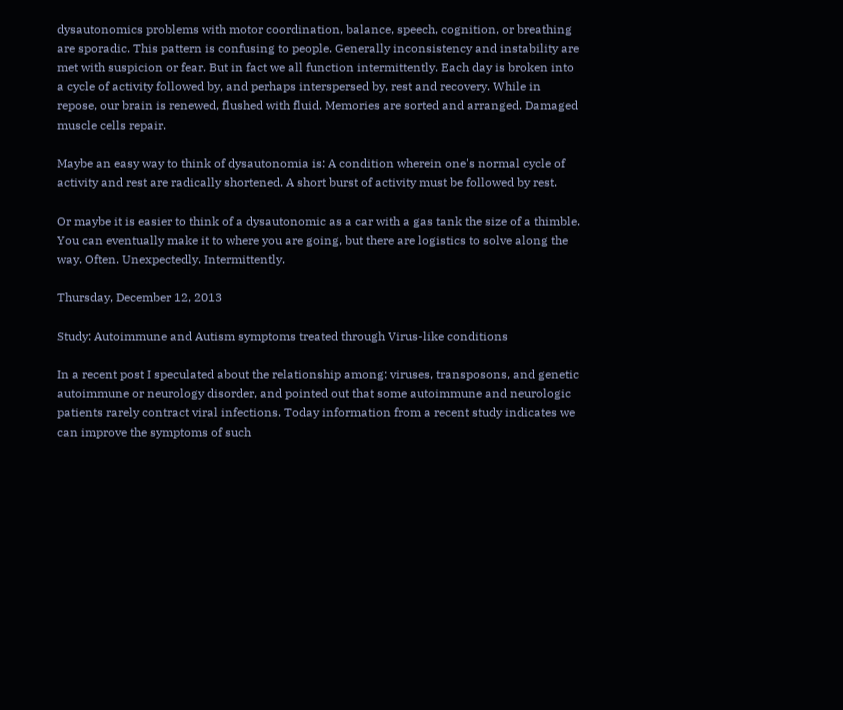dysautonomics problems with motor coordination, balance, speech, cognition, or breathing are sporadic. This pattern is confusing to people. Generally inconsistency and instability are met with suspicion or fear. But in fact we all function intermittently. Each day is broken into a cycle of activity followed by, and perhaps interspersed by, rest and recovery. While in repose, our brain is renewed, flushed with fluid. Memories are sorted and arranged. Damaged muscle cells repair.

Maybe an easy way to think of dysautonomia is: A condition wherein one's normal cycle of activity and rest are radically shortened. A short burst of activity must be followed by rest.

Or maybe it is easier to think of a dysautonomic as a car with a gas tank the size of a thimble. You can eventually make it to where you are going, but there are logistics to solve along the way. Often. Unexpectedly. Intermittently.

Thursday, December 12, 2013

Study: Autoimmune and Autism symptoms treated through Virus-like conditions

In a recent post I speculated about the relationship among: viruses, transposons, and genetic autoimmune or neurology disorder, and pointed out that some autoimmune and neurologic patients rarely contract viral infections. Today information from a recent study indicates we can improve the symptoms of such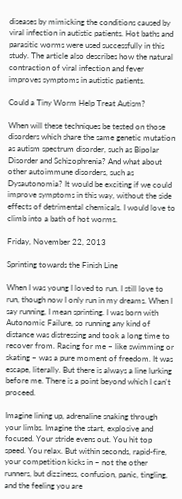diseases by mimicking the conditions caused by viral infection in autistic patients. Hot baths and parasitic worms were used successfully in this study. The article also describes how the natural contraction of viral infection and fever improves symptoms in autistic patients.

Could a Tiny Worm Help Treat Autism?

When will these techniques be tested on those disorders which share the same genetic mutation as autism spectrum disorder, such as Bipolar Disorder and Schizophrenia? And what about other autoimmune disorders, such as Dysautonomia? It would be exciting if we could improve symptoms in this way, without the side effects of detrimental chemicals. I would love to climb into a bath of hot worms.

Friday, November 22, 2013

Sprinting towards the Finish Line

When I was young I loved to run. I still love to run, though now I only run in my dreams. When I say running, I mean sprinting. I was born with Autonomic Failure, so running any kind of distance was distressing and took a long time to recover from. Racing for me – like swimming or skating – was a pure moment of freedom. It was escape, literally. But there is always a line lurking before me. There is a point beyond which I can't proceed.

Imagine lining up, adrenaline snaking through your limbs. Imagine the start, explosive and focused. Your stride evens out. You hit top speed. You relax. But within seconds, rapid-fire, your competition kicks in – not the other runners, but dizziness, confusion, panic, tingling, and the feeling you are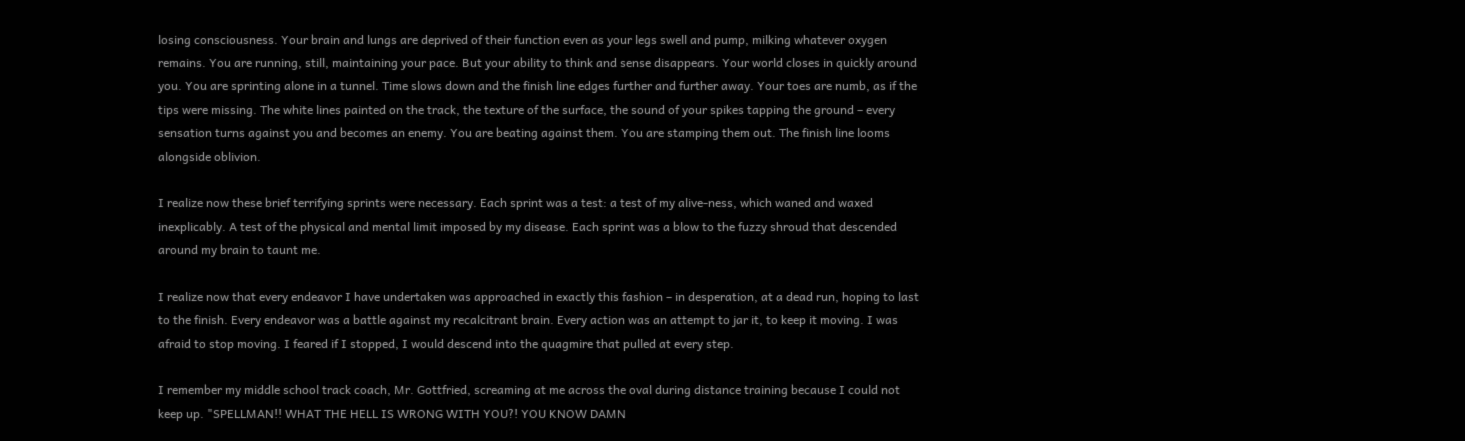losing consciousness. Your brain and lungs are deprived of their function even as your legs swell and pump, milking whatever oxygen remains. You are running, still, maintaining your pace. But your ability to think and sense disappears. Your world closes in quickly around you. You are sprinting alone in a tunnel. Time slows down and the finish line edges further and further away. Your toes are numb, as if the tips were missing. The white lines painted on the track, the texture of the surface, the sound of your spikes tapping the ground – every sensation turns against you and becomes an enemy. You are beating against them. You are stamping them out. The finish line looms alongside oblivion.

I realize now these brief terrifying sprints were necessary. Each sprint was a test: a test of my alive-ness, which waned and waxed inexplicably. A test of the physical and mental limit imposed by my disease. Each sprint was a blow to the fuzzy shroud that descended around my brain to taunt me.

I realize now that every endeavor I have undertaken was approached in exactly this fashion – in desperation, at a dead run, hoping to last to the finish. Every endeavor was a battle against my recalcitrant brain. Every action was an attempt to jar it, to keep it moving. I was afraid to stop moving. I feared if I stopped, I would descend into the quagmire that pulled at every step.

I remember my middle school track coach, Mr. Gottfried, screaming at me across the oval during distance training because I could not keep up. "SPELLMAN!! WHAT THE HELL IS WRONG WITH YOU?! YOU KNOW DAMN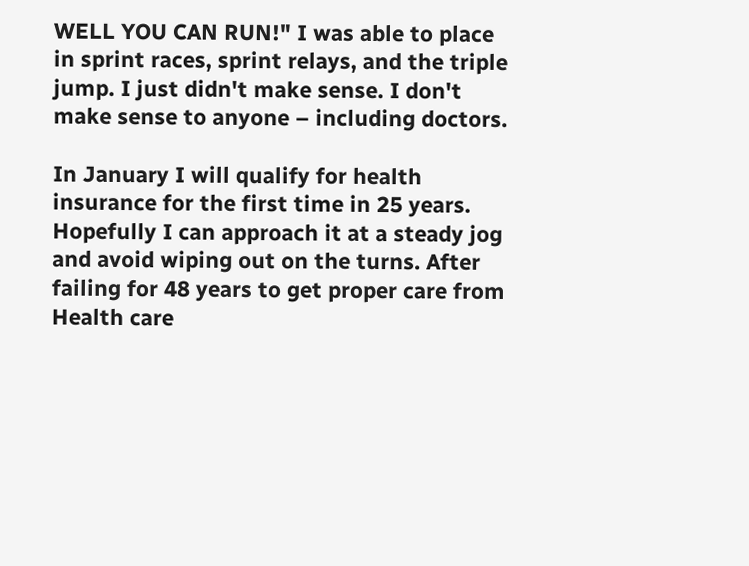WELL YOU CAN RUN!" I was able to place in sprint races, sprint relays, and the triple jump. I just didn't make sense. I don't make sense to anyone – including doctors.

In January I will qualify for health insurance for the first time in 25 years. Hopefully I can approach it at a steady jog and avoid wiping out on the turns. After failing for 48 years to get proper care from Health care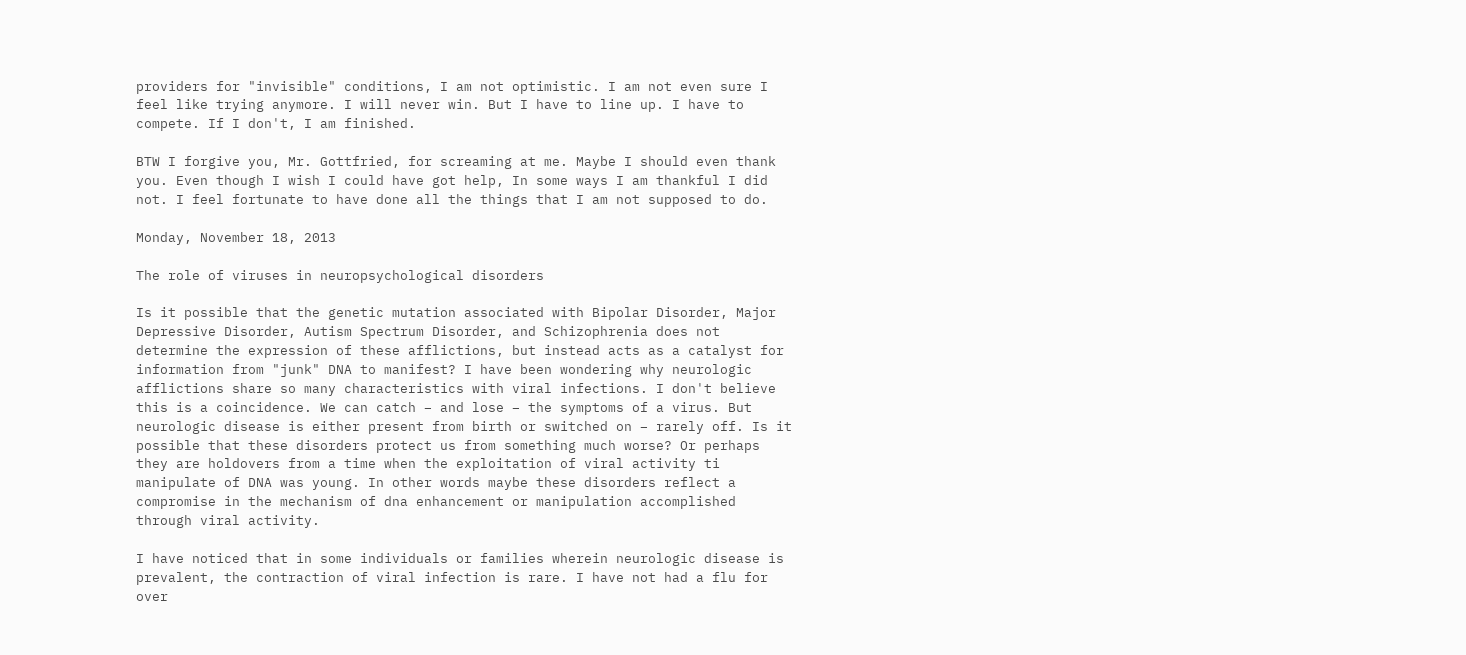providers for "invisible" conditions, I am not optimistic. I am not even sure I feel like trying anymore. I will never win. But I have to line up. I have to compete. If I don't, I am finished.

BTW I forgive you, Mr. Gottfried, for screaming at me. Maybe I should even thank you. Even though I wish I could have got help, In some ways I am thankful I did not. I feel fortunate to have done all the things that I am not supposed to do.

Monday, November 18, 2013

The role of viruses in neuropsychological disorders

Is it possible that the genetic mutation associated with Bipolar Disorder, Major Depressive Disorder, Autism Spectrum Disorder, and Schizophrenia does not determine the expression of these afflictions, but instead acts as a catalyst for information from "junk" DNA to manifest? I have been wondering why neurologic afflictions share so many characteristics with viral infections. I don't believe this is a coincidence. We can catch – and lose – the symptoms of a virus. But neurologic disease is either present from birth or switched on – rarely off. Is it possible that these disorders protect us from something much worse? Or perhaps they are holdovers from a time when the exploitation of viral activity ti manipulate of DNA was young. In other words maybe these disorders reflect a compromise in the mechanism of dna enhancement or manipulation accomplished through viral activity.

I have noticed that in some individuals or families wherein neurologic disease is prevalent, the contraction of viral infection is rare. I have not had a flu for over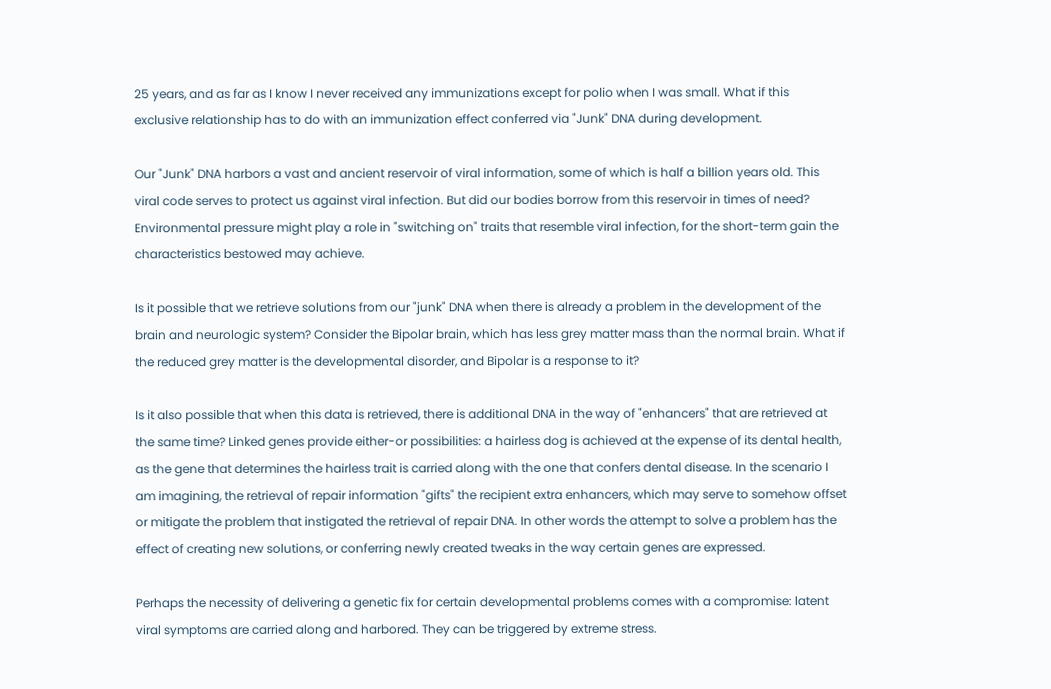25 years, and as far as I know I never received any immunizations except for polio when I was small. What if this exclusive relationship has to do with an immunization effect conferred via "Junk" DNA during development.

Our "Junk" DNA harbors a vast and ancient reservoir of viral information, some of which is half a billion years old. This viral code serves to protect us against viral infection. But did our bodies borrow from this reservoir in times of need? Environmental pressure might play a role in "switching on" traits that resemble viral infection, for the short-term gain the characteristics bestowed may achieve.

Is it possible that we retrieve solutions from our "junk" DNA when there is already a problem in the development of the brain and neurologic system? Consider the Bipolar brain, which has less grey matter mass than the normal brain. What if the reduced grey matter is the developmental disorder, and Bipolar is a response to it?

Is it also possible that when this data is retrieved, there is additional DNA in the way of "enhancers" that are retrieved at the same time? Linked genes provide either-or possibilities: a hairless dog is achieved at the expense of its dental health, as the gene that determines the hairless trait is carried along with the one that confers dental disease. In the scenario I am imagining, the retrieval of repair information "gifts" the recipient extra enhancers, which may serve to somehow offset or mitigate the problem that instigated the retrieval of repair DNA. In other words the attempt to solve a problem has the effect of creating new solutions, or conferring newly created tweaks in the way certain genes are expressed.

Perhaps the necessity of delivering a genetic fix for certain developmental problems comes with a compromise: latent viral symptoms are carried along and harbored. They can be triggered by extreme stress.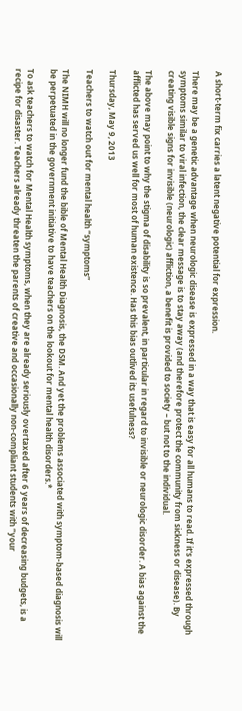A short-term fix carries a latent negative potential for expression.

There may be a genetic advantage when neurologic disease is expressed in a way that is easy for all humans to read. If it's expressed through symptoms similar to viral infection, the clear message is to stay away (and therefore protect the community from sickness or disease). By creating visible signs for invisible (neurologic) affliction, a benefit is provided to society – but not to the individual.

The above may point to why the stigma of disability is so prevalent, in particular in regard to invisible or neurologic disorder. A bias against the afflicted has served us well for most of human existence. Has this bias outlived its usefulness?

Thursday, May 9, 2013

Teachers to watch out for mental health “symptoms”

The NIMH will no longer fund the bible of Mental Health Diagnosis, the DSM. And yet the problems associated with symptom-based diagnosis will be perpetuated in the government initiative to have teachers on the lookout for mental health disorders.*

To ask teachers to watch for Mental Health symptoms, when they are already seriously overtaxed after 6 years of decreasing budgets, is a recipe for disaster. Teachers already threaten the parents of creative and occasionally non-compliant students with “your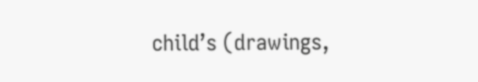child’s (drawings,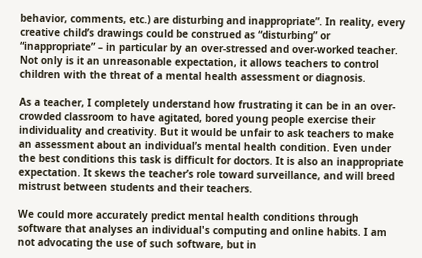behavior, comments, etc.) are disturbing and inappropriate”. In reality, every creative child’s drawings could be construed as “disturbing” or “inappropriate” – in particular by an over-stressed and over-worked teacher. Not only is it an unreasonable expectation, it allows teachers to control children with the threat of a mental health assessment or diagnosis.

As a teacher, I completely understand how frustrating it can be in an over-crowded classroom to have agitated, bored young people exercise their individuality and creativity. But it would be unfair to ask teachers to make an assessment about an individual’s mental health condition. Even under the best conditions this task is difficult for doctors. It is also an inappropriate expectation. It skews the teacher’s role toward surveillance, and will breed mistrust between students and their teachers.

We could more accurately predict mental health conditions through software that analyses an individual's computing and online habits. I am not advocating the use of such software, but in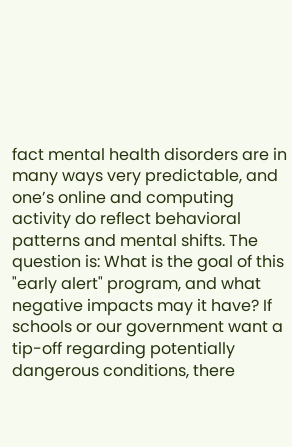fact mental health disorders are in many ways very predictable, and one’s online and computing activity do reflect behavioral patterns and mental shifts. The question is: What is the goal of this "early alert" program, and what negative impacts may it have? If schools or our government want a tip-off regarding potentially dangerous conditions, there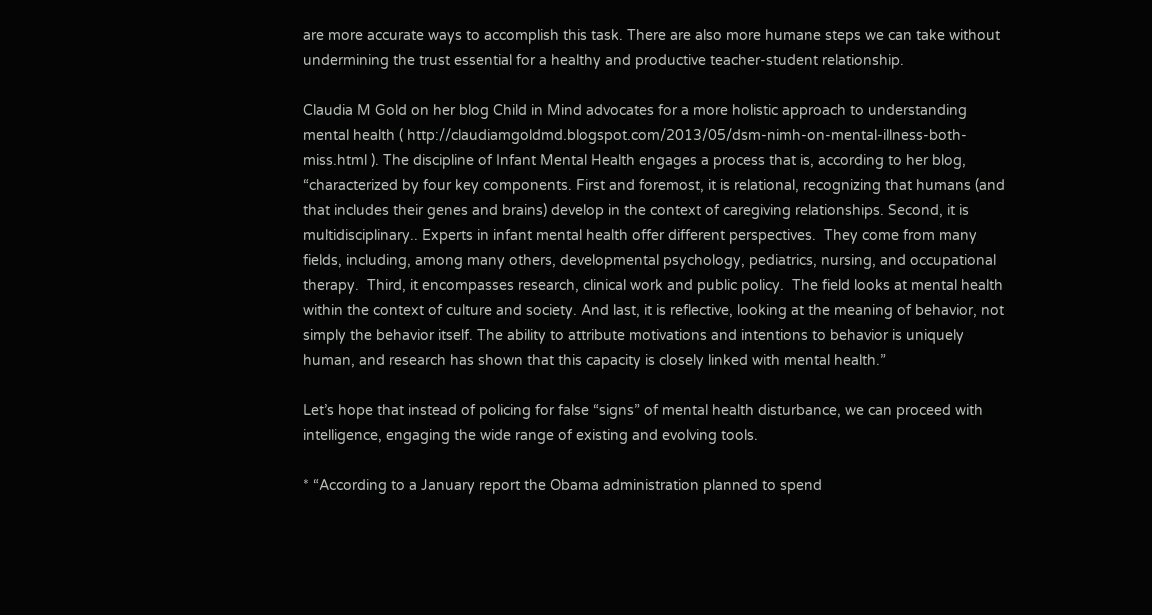are more accurate ways to accomplish this task. There are also more humane steps we can take without undermining the trust essential for a healthy and productive teacher-student relationship.

Claudia M Gold on her blog Child in Mind advocates for a more holistic approach to understanding mental health ( http://claudiamgoldmd.blogspot.com/2013/05/dsm-nimh-on-mental-illness-both-miss.html ). The discipline of Infant Mental Health engages a process that is, according to her blog, “characterized by four key components. First and foremost, it is relational, recognizing that humans (and that includes their genes and brains) develop in the context of caregiving relationships. Second, it is multidisciplinary.. Experts in infant mental health offer different perspectives.  They come from many fields, including, among many others, developmental psychology, pediatrics, nursing, and occupational therapy.  Third, it encompasses research, clinical work and public policy.  The field looks at mental health within the context of culture and society. And last, it is reflective, looking at the meaning of behavior, not simply the behavior itself. The ability to attribute motivations and intentions to behavior is uniquely human, and research has shown that this capacity is closely linked with mental health.”

Let’s hope that instead of policing for false “signs” of mental health disturbance, we can proceed with intelligence, engaging the wide range of existing and evolving tools.

* “According to a January report the Obama administration planned to spend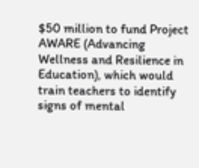$50 million to fund Project AWARE (Advancing Wellness and Resilience in Education), which would train teachers to identify signs of mental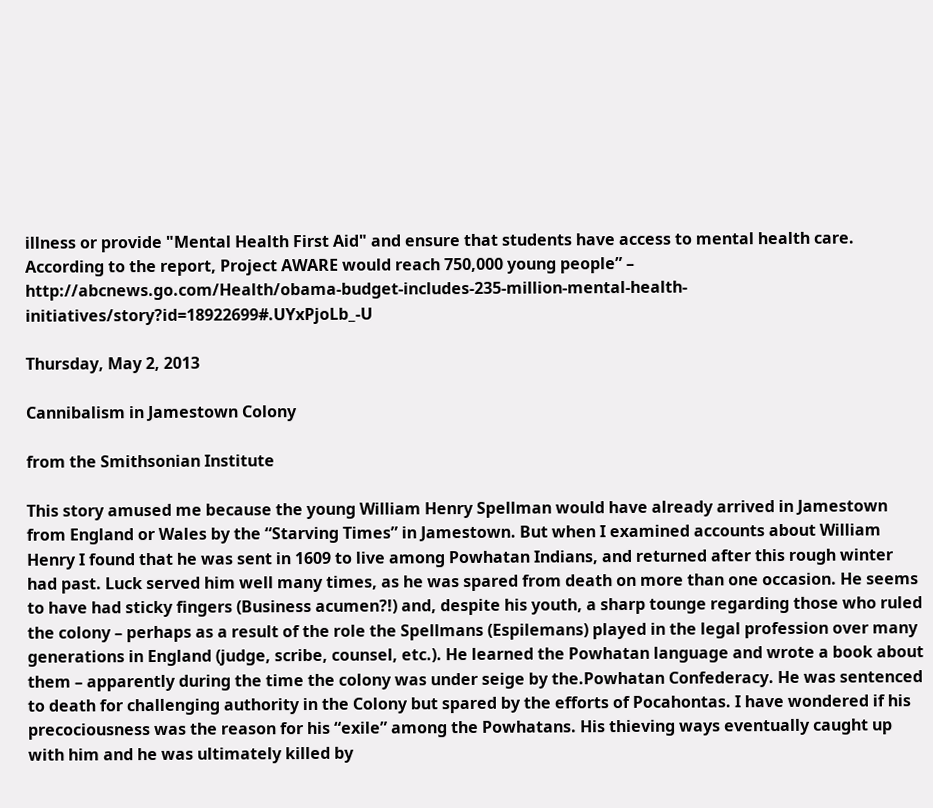illness or provide "Mental Health First Aid" and ensure that students have access to mental health care. According to the report, Project AWARE would reach 750,000 young people” – http://abcnews.go.com/Health/obama-budget-includes-235-million-mental-health-initiatives/story?id=18922699#.UYxPjoLb_-U

Thursday, May 2, 2013

Cannibalism in Jamestown Colony

from the Smithsonian Institute

This story amused me because the young William Henry Spellman would have already arrived in Jamestown from England or Wales by the “Starving Times” in Jamestown. But when I examined accounts about William Henry I found that he was sent in 1609 to live among Powhatan Indians, and returned after this rough winter had past. Luck served him well many times, as he was spared from death on more than one occasion. He seems to have had sticky fingers (Business acumen?!) and, despite his youth, a sharp tounge regarding those who ruled the colony – perhaps as a result of the role the Spellmans (Espilemans) played in the legal profession over many generations in England (judge, scribe, counsel, etc.). He learned the Powhatan language and wrote a book about them – apparently during the time the colony was under seige by the.Powhatan Confederacy. He was sentenced to death for challenging authority in the Colony but spared by the efforts of Pocahontas. I have wondered if his precociousness was the reason for his “exile” among the Powhatans. His thieving ways eventually caught up with him and he was ultimately killed by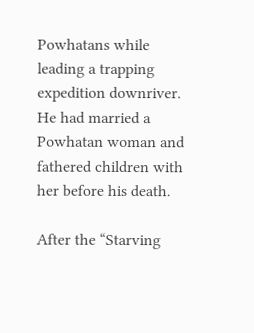Powhatans while leading a trapping expedition downriver. He had married a Powhatan woman and fathered children with her before his death.

After the “Starving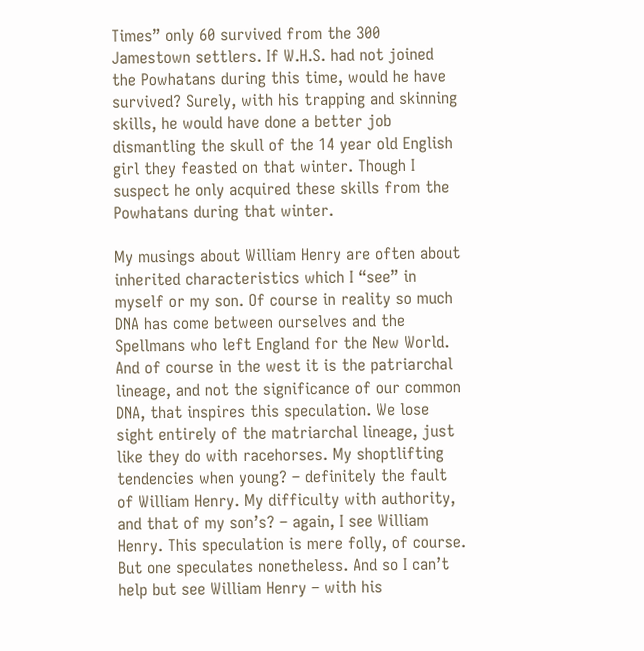Times” only 60 survived from the 300 Jamestown settlers. If W.H.S. had not joined the Powhatans during this time, would he have survived? Surely, with his trapping and skinning skills, he would have done a better job dismantling the skull of the 14 year old English girl they feasted on that winter. Though I suspect he only acquired these skills from the Powhatans during that winter.

My musings about William Henry are often about inherited characteristics which I “see” in myself or my son. Of course in reality so much DNA has come between ourselves and the Spellmans who left England for the New World. And of course in the west it is the patriarchal lineage, and not the significance of our common DNA, that inspires this speculation. We lose sight entirely of the matriarchal lineage, just like they do with racehorses. My shoptlifting tendencies when young? – definitely the fault of William Henry. My difficulty with authority, and that of my son’s? – again, I see William Henry. This speculation is mere folly, of course. But one speculates nonetheless. And so I can’t help but see William Henry – with his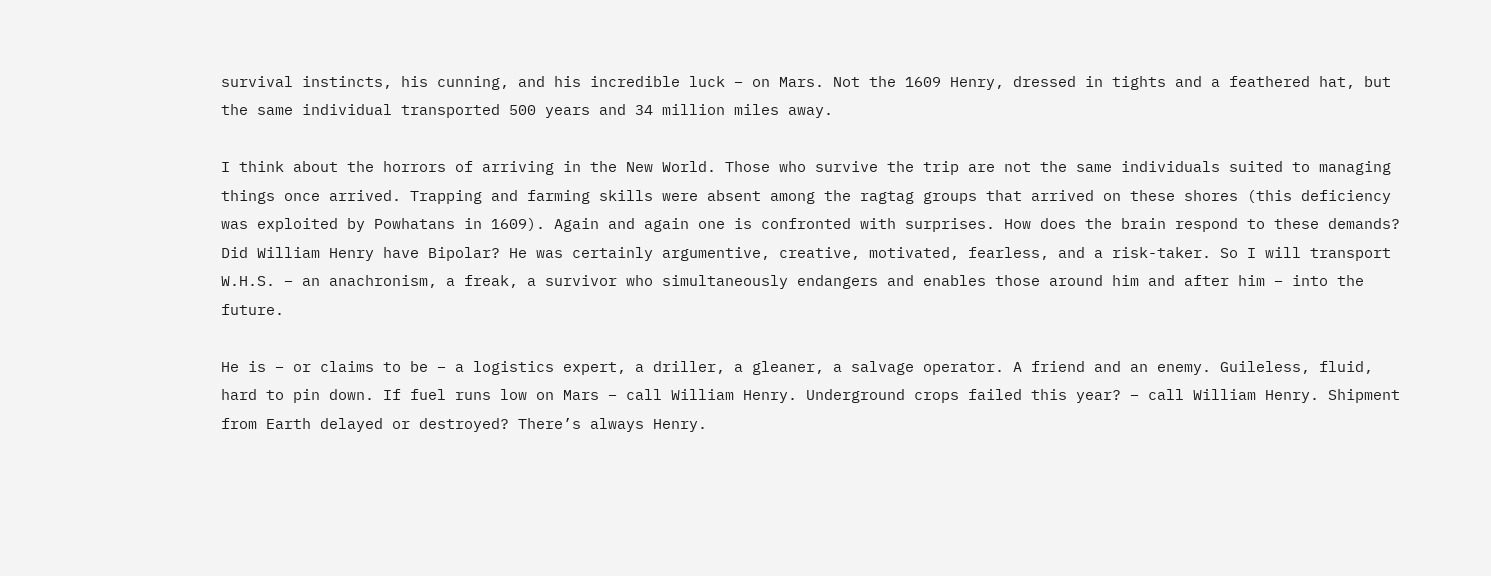survival instincts, his cunning, and his incredible luck – on Mars. Not the 1609 Henry, dressed in tights and a feathered hat, but the same individual transported 500 years and 34 million miles away.

I think about the horrors of arriving in the New World. Those who survive the trip are not the same individuals suited to managing things once arrived. Trapping and farming skills were absent among the ragtag groups that arrived on these shores (this deficiency was exploited by Powhatans in 1609). Again and again one is confronted with surprises. How does the brain respond to these demands? Did William Henry have Bipolar? He was certainly argumentive, creative, motivated, fearless, and a risk-taker. So I will transport W.H.S. – an anachronism, a freak, a survivor who simultaneously endangers and enables those around him and after him – into the future.

He is – or claims to be – a logistics expert, a driller, a gleaner, a salvage operator. A friend and an enemy. Guileless, fluid, hard to pin down. If fuel runs low on Mars – call William Henry. Underground crops failed this year? – call William Henry. Shipment from Earth delayed or destroyed? There’s always Henry.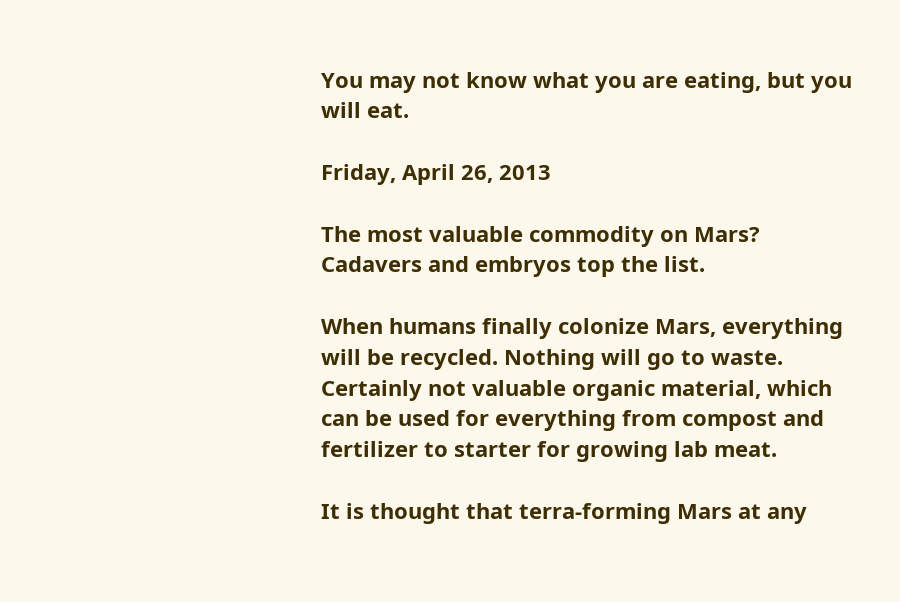You may not know what you are eating, but you will eat.

Friday, April 26, 2013

The most valuable commodity on Mars? Cadavers and embryos top the list.

When humans finally colonize Mars, everything will be recycled. Nothing will go to waste. Certainly not valuable organic material, which can be used for everything from compost and fertilizer to starter for growing lab meat.

It is thought that terra-forming Mars at any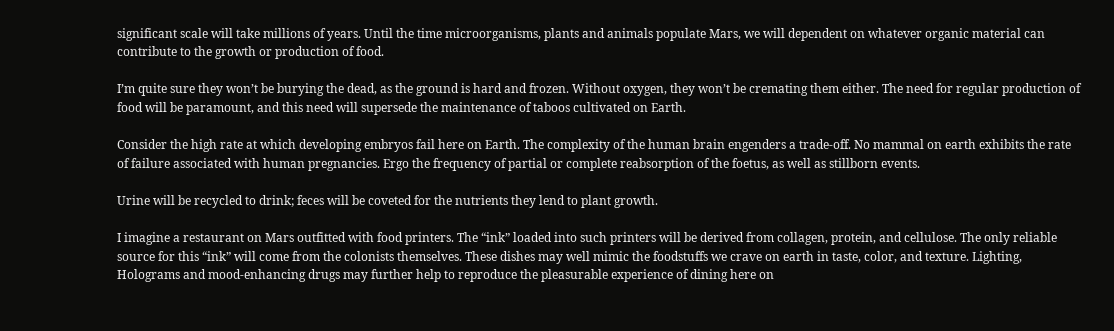significant scale will take millions of years. Until the time microorganisms, plants and animals populate Mars, we will dependent on whatever organic material can contribute to the growth or production of food.

I’m quite sure they won’t be burying the dead, as the ground is hard and frozen. Without oxygen, they won’t be cremating them either. The need for regular production of food will be paramount, and this need will supersede the maintenance of taboos cultivated on Earth.

Consider the high rate at which developing embryos fail here on Earth. The complexity of the human brain engenders a trade-off. No mammal on earth exhibits the rate of failure associated with human pregnancies. Ergo the frequency of partial or complete reabsorption of the foetus, as well as stillborn events.

Urine will be recycled to drink; feces will be coveted for the nutrients they lend to plant growth.

I imagine a restaurant on Mars outfitted with food printers. The “ink” loaded into such printers will be derived from collagen, protein, and cellulose. The only reliable source for this “ink” will come from the colonists themselves. These dishes may well mimic the foodstuffs we crave on earth in taste, color, and texture. Lighting, Holograms and mood-enhancing drugs may further help to reproduce the pleasurable experience of dining here on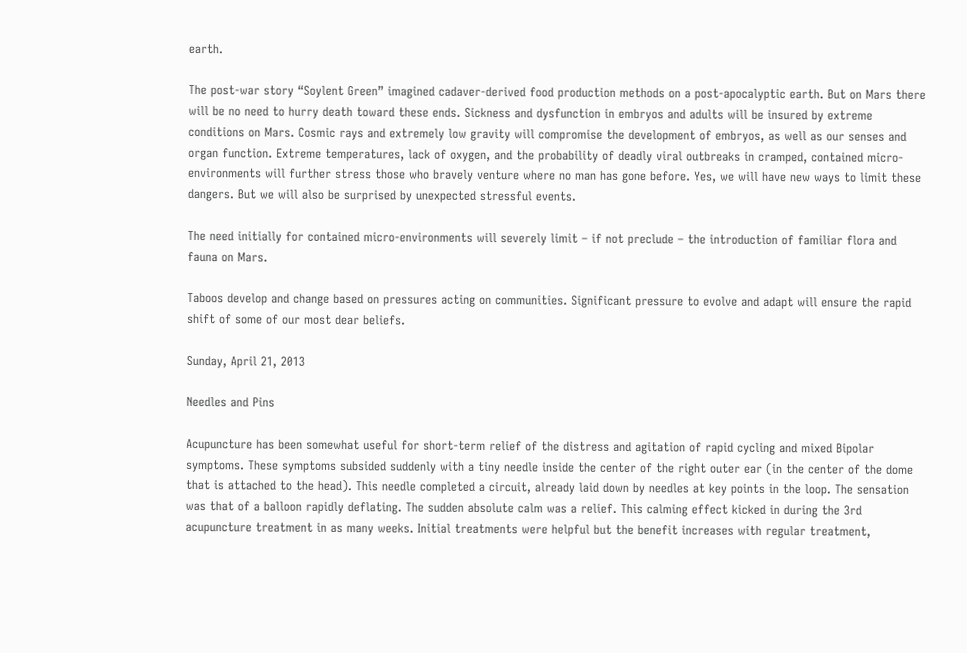earth.

The post-war story “Soylent Green” imagined cadaver-derived food production methods on a post-apocalyptic earth. But on Mars there will be no need to hurry death toward these ends. Sickness and dysfunction in embryos and adults will be insured by extreme conditions on Mars. Cosmic rays and extremely low gravity will compromise the development of embryos, as well as our senses and organ function. Extreme temperatures, lack of oxygen, and the probability of deadly viral outbreaks in cramped, contained micro-environments will further stress those who bravely venture where no man has gone before. Yes, we will have new ways to limit these dangers. But we will also be surprised by unexpected stressful events.

The need initially for contained micro-environments will severely limit – if not preclude – the introduction of familiar flora and fauna on Mars.

Taboos develop and change based on pressures acting on communities. Significant pressure to evolve and adapt will ensure the rapid shift of some of our most dear beliefs.

Sunday, April 21, 2013

Needles and Pins

Acupuncture has been somewhat useful for short-term relief of the distress and agitation of rapid cycling and mixed Bipolar symptoms. These symptoms subsided suddenly with a tiny needle inside the center of the right outer ear (in the center of the dome that is attached to the head). This needle completed a circuit, already laid down by needles at key points in the loop. The sensation was that of a balloon rapidly deflating. The sudden absolute calm was a relief. This calming effect kicked in during the 3rd acupuncture treatment in as many weeks. Initial treatments were helpful but the benefit increases with regular treatment,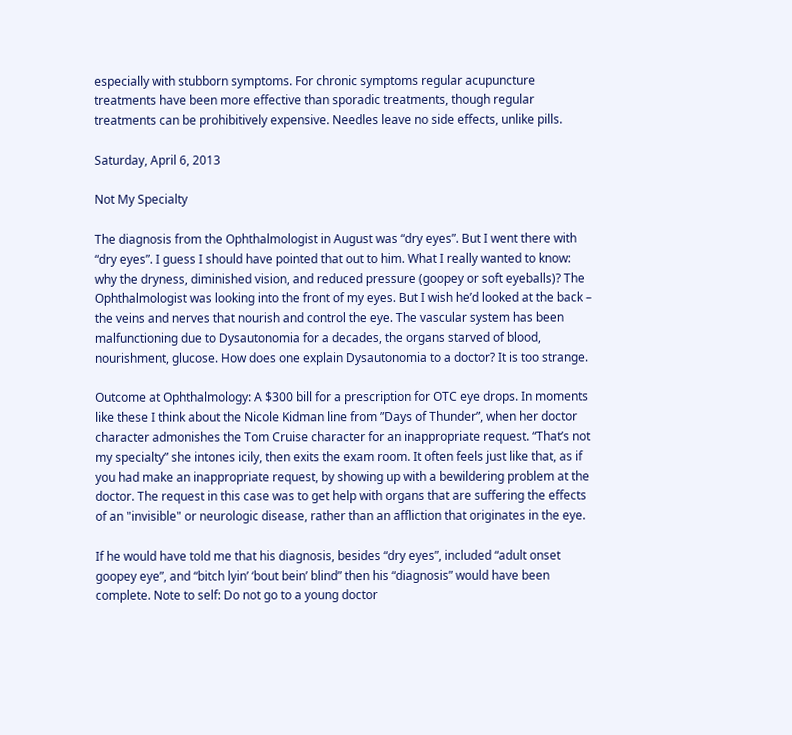especially with stubborn symptoms. For chronic symptoms regular acupuncture treatments have been more effective than sporadic treatments, though regular treatments can be prohibitively expensive. Needles leave no side effects, unlike pills.

Saturday, April 6, 2013

Not My Specialty

The diagnosis from the Ophthalmologist in August was “dry eyes”. But I went there with “dry eyes”. I guess I should have pointed that out to him. What I really wanted to know: why the dryness, diminished vision, and reduced pressure (goopey or soft eyeballs)? The Ophthalmologist was looking into the front of my eyes. But I wish he’d looked at the back – the veins and nerves that nourish and control the eye. The vascular system has been malfunctioning due to Dysautonomia for a decades, the organs starved of blood, nourishment, glucose. How does one explain Dysautonomia to a doctor? It is too strange.

Outcome at Ophthalmology: A $300 bill for a prescription for OTC eye drops. In moments like these I think about the Nicole Kidman line from ”Days of Thunder”, when her doctor character admonishes the Tom Cruise character for an inappropriate request. “That’s not my specialty” she intones icily, then exits the exam room. It often feels just like that, as if you had make an inappropriate request, by showing up with a bewildering problem at the doctor. The request in this case was to get help with organs that are suffering the effects of an "invisible" or neurologic disease, rather than an affliction that originates in the eye.

If he would have told me that his diagnosis, besides “dry eyes”, included “adult onset goopey eye”, and “bitch lyin’ ‘bout bein’ blind” then his “diagnosis” would have been complete. Note to self: Do not go to a young doctor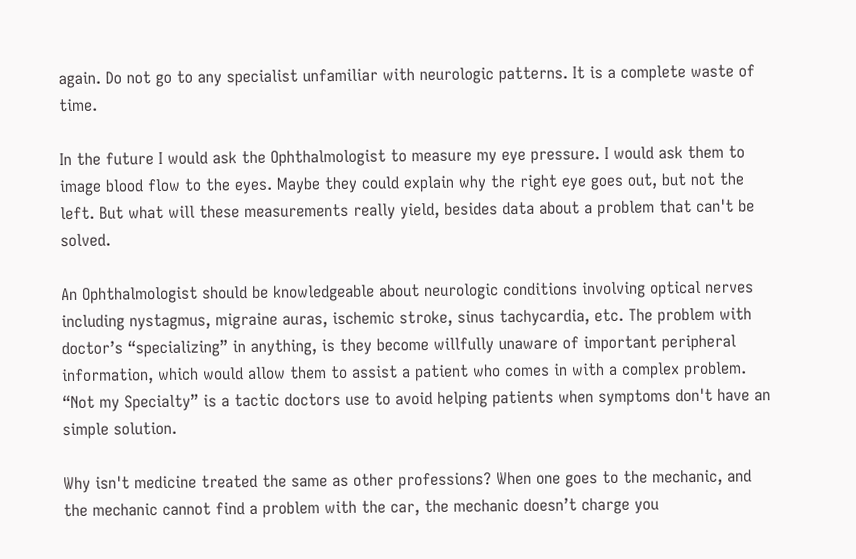again. Do not go to any specialist unfamiliar with neurologic patterns. It is a complete waste of time.

In the future I would ask the Ophthalmologist to measure my eye pressure. I would ask them to image blood flow to the eyes. Maybe they could explain why the right eye goes out, but not the left. But what will these measurements really yield, besides data about a problem that can't be solved.

An Ophthalmologist should be knowledgeable about neurologic conditions involving optical nerves including nystagmus, migraine auras, ischemic stroke, sinus tachycardia, etc. The problem with doctor’s “specializing” in anything, is they become willfully unaware of important peripheral information, which would allow them to assist a patient who comes in with a complex problem. “Not my Specialty” is a tactic doctors use to avoid helping patients when symptoms don't have an simple solution.

Why isn't medicine treated the same as other professions? When one goes to the mechanic, and the mechanic cannot find a problem with the car, the mechanic doesn’t charge you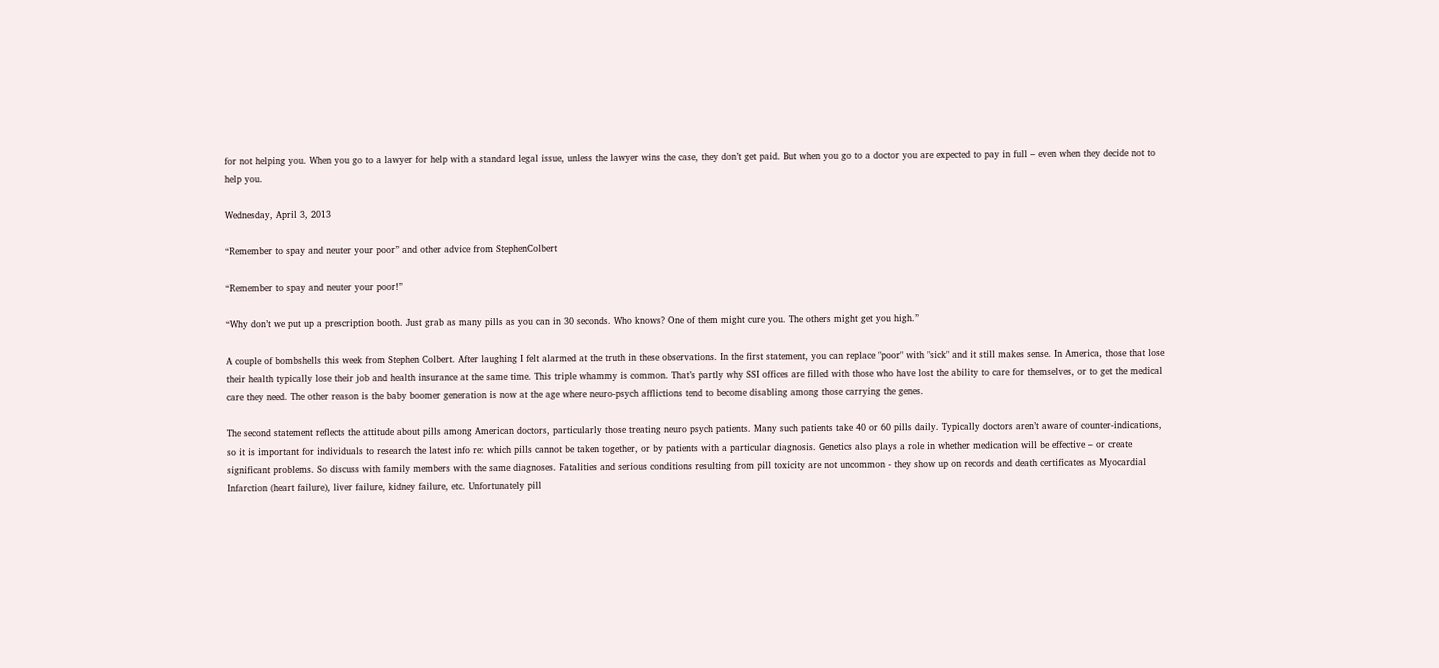for not helping you. When you go to a lawyer for help with a standard legal issue, unless the lawyer wins the case, they don’t get paid. But when you go to a doctor you are expected to pay in full – even when they decide not to help you.

Wednesday, April 3, 2013

“Remember to spay and neuter your poor” and other advice from StephenColbert

“Remember to spay and neuter your poor!”

“Why don’t we put up a prescription booth. Just grab as many pills as you can in 30 seconds. Who knows? One of them might cure you. The others might get you high.”

A couple of bombshells this week from Stephen Colbert. After laughing I felt alarmed at the truth in these observations. In the first statement, you can replace "poor" with "sick" and it still makes sense. In America, those that lose their health typically lose their job and health insurance at the same time. This triple whammy is common. That’s partly why SSI offices are filled with those who have lost the ability to care for themselves, or to get the medical care they need. The other reason is the baby boomer generation is now at the age where neuro-psych afflictions tend to become disabling among those carrying the genes.

The second statement reflects the attitude about pills among American doctors, particularly those treating neuro psych patients. Many such patients take 40 or 60 pills daily. Typically doctors aren’t aware of counter-indications, so it is important for individuals to research the latest info re: which pills cannot be taken together, or by patients with a particular diagnosis. Genetics also plays a role in whether medication will be effective – or create significant problems. So discuss with family members with the same diagnoses. Fatalities and serious conditions resulting from pill toxicity are not uncommon - they show up on records and death certificates as Myocardial Infarction (heart failure), liver failure, kidney failure, etc. Unfortunately pill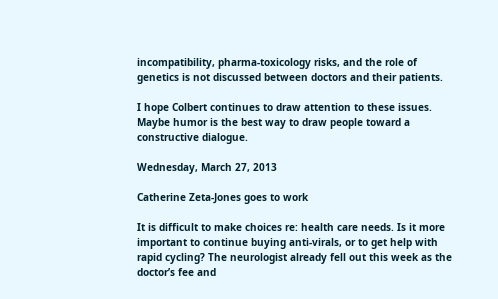incompatibility, pharma-toxicology risks, and the role of genetics is not discussed between doctors and their patients.

I hope Colbert continues to draw attention to these issues. Maybe humor is the best way to draw people toward a constructive dialogue.

Wednesday, March 27, 2013

Catherine Zeta-Jones goes to work

It is difficult to make choices re: health care needs. Is it more important to continue buying anti-virals, or to get help with rapid cycling? The neurologist already fell out this week as the doctor’s fee and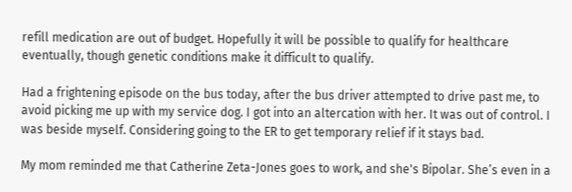refill medication are out of budget. Hopefully it will be possible to qualify for healthcare eventually, though genetic conditions make it difficult to qualify.

Had a frightening episode on the bus today, after the bus driver attempted to drive past me, to avoid picking me up with my service dog. I got into an altercation with her. It was out of control. I was beside myself. Considering going to the ER to get temporary relief if it stays bad.

My mom reminded me that Catherine Zeta-Jones goes to work, and she's Bipolar. She’s even in a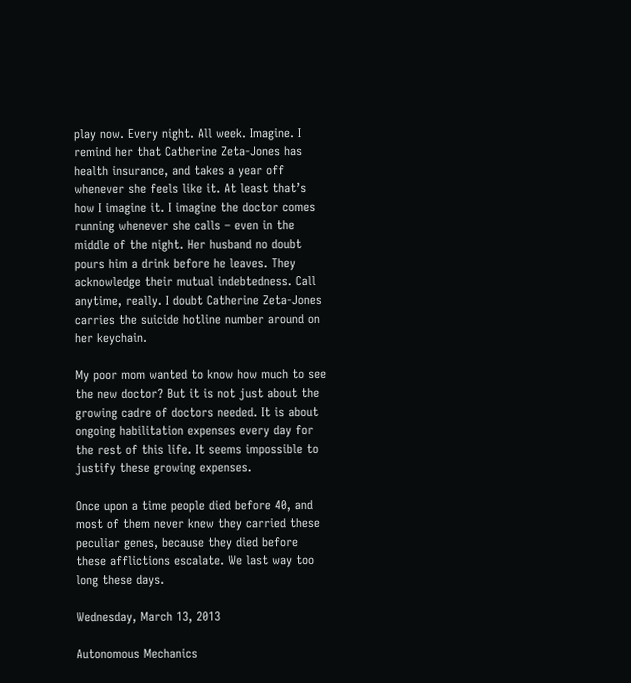play now. Every night. All week. Imagine. I remind her that Catherine Zeta-Jones has health insurance, and takes a year off whenever she feels like it. At least that’s how I imagine it. I imagine the doctor comes running whenever she calls – even in the middle of the night. Her husband no doubt pours him a drink before he leaves. They acknowledge their mutual indebtedness. Call anytime, really. I doubt Catherine Zeta-Jones carries the suicide hotline number around on her keychain.

My poor mom wanted to know how much to see the new doctor? But it is not just about the growing cadre of doctors needed. It is about ongoing habilitation expenses every day for the rest of this life. It seems impossible to justify these growing expenses.

Once upon a time people died before 40, and most of them never knew they carried these peculiar genes, because they died before these afflictions escalate. We last way too long these days.

Wednesday, March 13, 2013

Autonomous Mechanics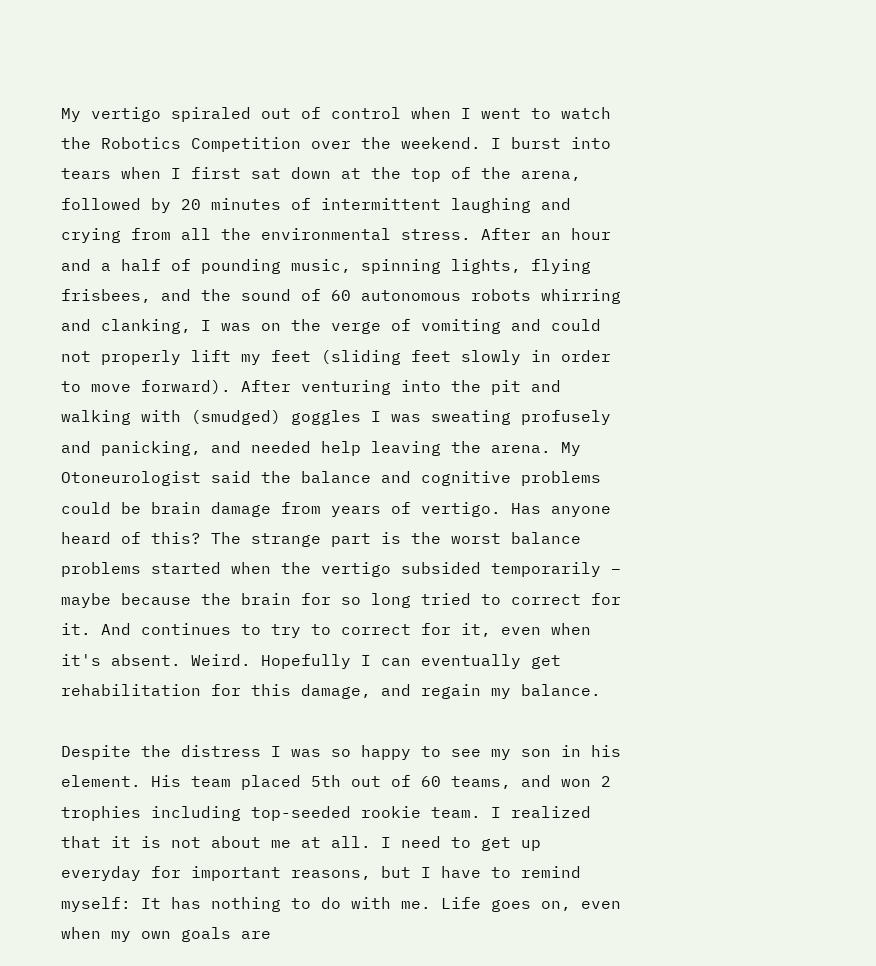My vertigo spiraled out of control when I went to watch the Robotics Competition over the weekend. I burst into tears when I first sat down at the top of the arena, followed by 20 minutes of intermittent laughing and crying from all the environmental stress. After an hour and a half of pounding music, spinning lights, flying frisbees, and the sound of 60 autonomous robots whirring and clanking, I was on the verge of vomiting and could not properly lift my feet (sliding feet slowly in order to move forward). After venturing into the pit and walking with (smudged) goggles I was sweating profusely and panicking, and needed help leaving the arena. My Otoneurologist said the balance and cognitive problems could be brain damage from years of vertigo. Has anyone heard of this? The strange part is the worst balance problems started when the vertigo subsided temporarily – maybe because the brain for so long tried to correct for it. And continues to try to correct for it, even when it's absent. Weird. Hopefully I can eventually get rehabilitation for this damage, and regain my balance.

Despite the distress I was so happy to see my son in his element. His team placed 5th out of 60 teams, and won 2 trophies including top-seeded rookie team. I realized that it is not about me at all. I need to get up everyday for important reasons, but I have to remind myself: It has nothing to do with me. Life goes on, even when my own goals are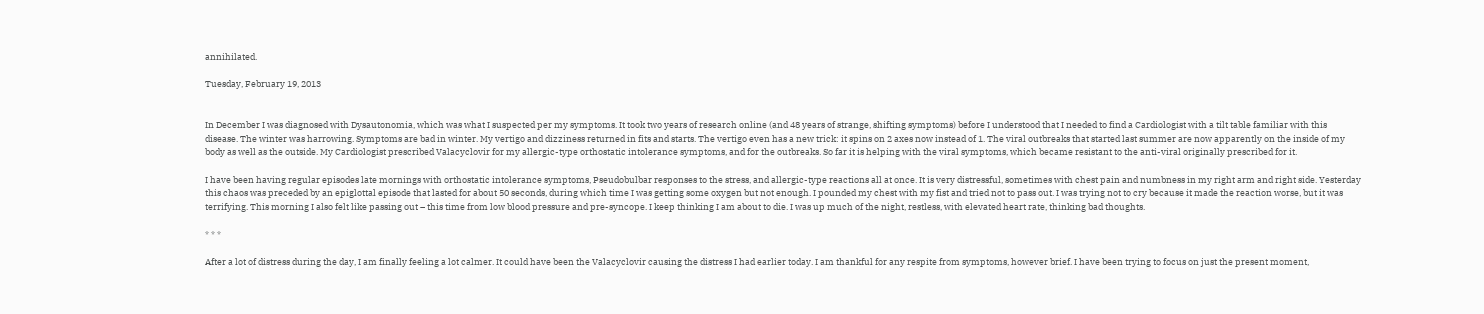annihilated.

Tuesday, February 19, 2013


In December I was diagnosed with Dysautonomia, which was what I suspected per my symptoms. It took two years of research online (and 48 years of strange, shifting symptoms) before I understood that I needed to find a Cardiologist with a tilt table familiar with this disease. The winter was harrowing. Symptoms are bad in winter. My vertigo and dizziness returned in fits and starts. The vertigo even has a new trick: it spins on 2 axes now instead of 1. The viral outbreaks that started last summer are now apparently on the inside of my body as well as the outside. My Cardiologist prescribed Valacyclovir for my allergic-type orthostatic intolerance symptoms, and for the outbreaks. So far it is helping with the viral symptoms, which became resistant to the anti-viral originally prescribed for it.

I have been having regular episodes late mornings with orthostatic intolerance symptoms, Pseudobulbar responses to the stress, and allergic-type reactions all at once. It is very distressful, sometimes with chest pain and numbness in my right arm and right side. Yesterday this chaos was preceded by an epiglottal episode that lasted for about 50 seconds, during which time I was getting some oxygen but not enough. I pounded my chest with my fist and tried not to pass out. I was trying not to cry because it made the reaction worse, but it was terrifying. This morning I also felt like passing out – this time from low blood pressure and pre-syncope. I keep thinking I am about to die. I was up much of the night, restless, with elevated heart rate, thinking bad thoughts.

* * *

After a lot of distress during the day, I am finally feeling a lot calmer. It could have been the Valacyclovir causing the distress I had earlier today. I am thankful for any respite from symptoms, however brief. I have been trying to focus on just the present moment,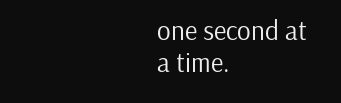one second at a time.